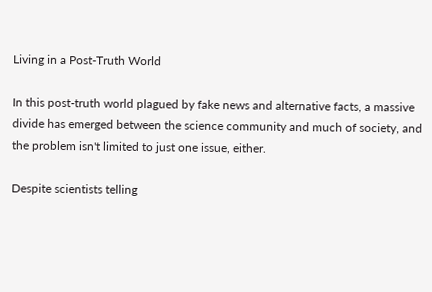Living in a Post-Truth World

In this post-truth world plagued by fake news and alternative facts, a massive divide has emerged between the science community and much of society, and the problem isn't limited to just one issue, either.

Despite scientists telling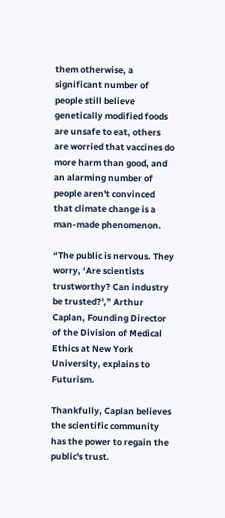them otherwise, a significant number of people still believe genetically modified foods are unsafe to eat, others are worried that vaccines do more harm than good, and an alarming number of people aren't convinced that climate change is a man-made phenomenon.

“The public is nervous. They worry, ‘Are scientists trustworthy? Can industry be trusted?',” Arthur Caplan, Founding Director of the Division of Medical Ethics at New York University, explains to Futurism.

Thankfully, Caplan believes the scientific community has the power to regain the public's trust.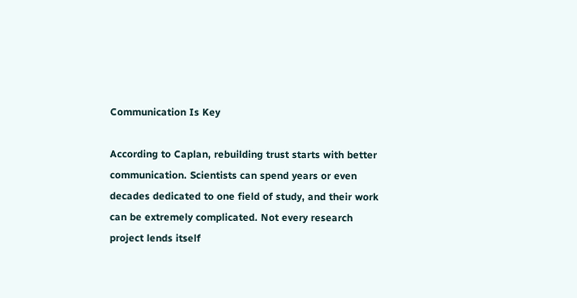Communication Is Key

According to Caplan, rebuilding trust starts with better communication. Scientists can spend years or even decades dedicated to one field of study, and their work can be extremely complicated. Not every research project lends itself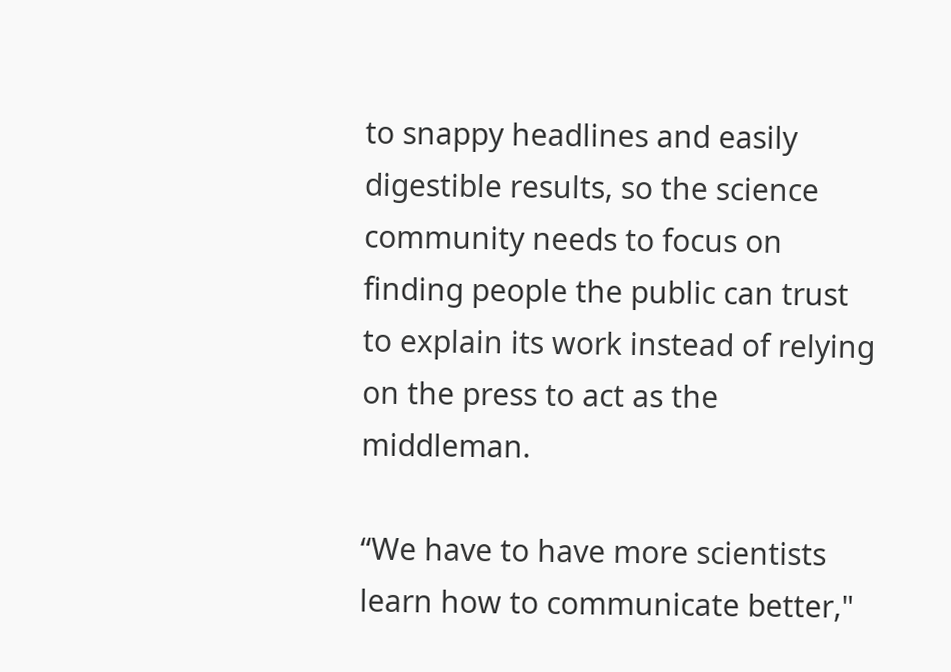to snappy headlines and easily digestible results, so the science community needs to focus on finding people the public can trust to explain its work instead of relying on the press to act as the middleman.

“We have to have more scientists learn how to communicate better,"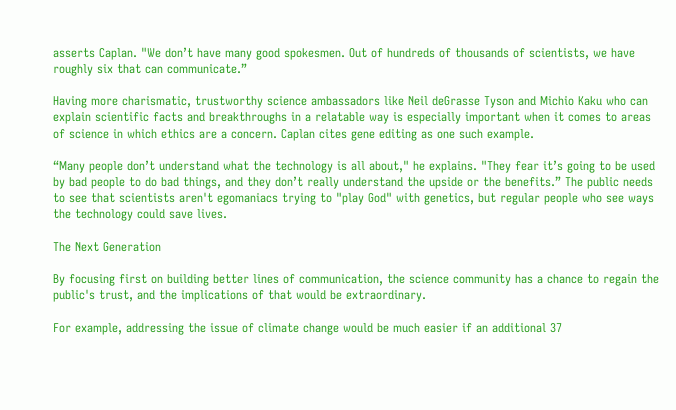asserts Caplan. "We don’t have many good spokesmen. Out of hundreds of thousands of scientists, we have roughly six that can communicate.”

Having more charismatic, trustworthy science ambassadors like Neil deGrasse Tyson and Michio Kaku who can explain scientific facts and breakthroughs in a relatable way is especially important when it comes to areas of science in which ethics are a concern. Caplan cites gene editing as one such example.

“Many people don’t understand what the technology is all about," he explains. "They fear it’s going to be used by bad people to do bad things, and they don’t really understand the upside or the benefits.” The public needs to see that scientists aren't egomaniacs trying to "play God" with genetics, but regular people who see ways the technology could save lives.

The Next Generation

By focusing first on building better lines of communication, the science community has a chance to regain the public's trust, and the implications of that would be extraordinary.

For example, addressing the issue of climate change would be much easier if an additional 37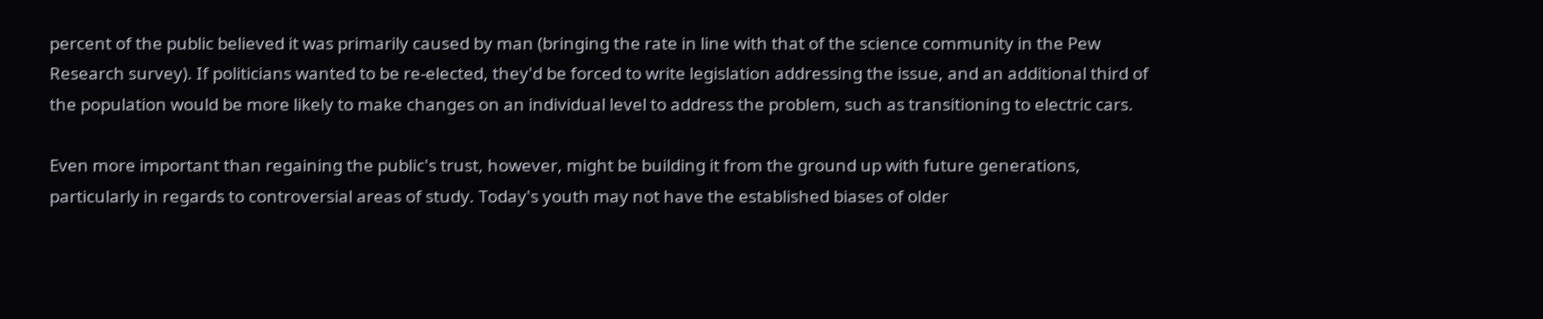percent of the public believed it was primarily caused by man (bringing the rate in line with that of the science community in the Pew Research survey). If politicians wanted to be re-elected, they'd be forced to write legislation addressing the issue, and an additional third of the population would be more likely to make changes on an individual level to address the problem, such as transitioning to electric cars.

Even more important than regaining the public's trust, however, might be building it from the ground up with future generations, particularly in regards to controversial areas of study. Today's youth may not have the established biases of older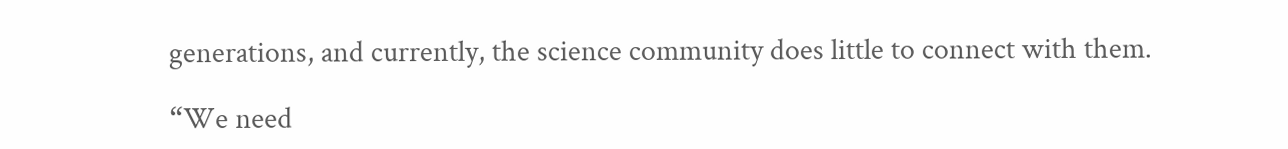generations, and currently, the science community does little to connect with them.

“We need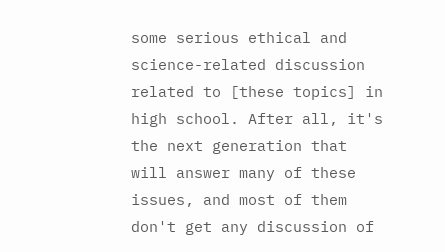some serious ethical and science-related discussion related to [these topics] in high school. After all, it's the next generation that will answer many of these issues, and most of them don't get any discussion of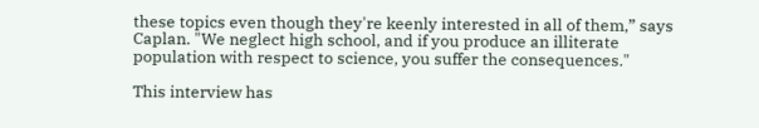these topics even though they're keenly interested in all of them,” says Caplan. "We neglect high school, and if you produce an illiterate population with respect to science, you suffer the consequences."

This interview has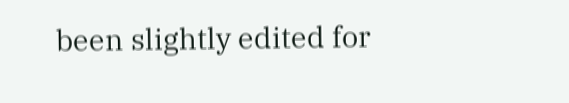been slightly edited for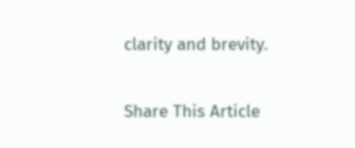clarity and brevity.

Share This Article